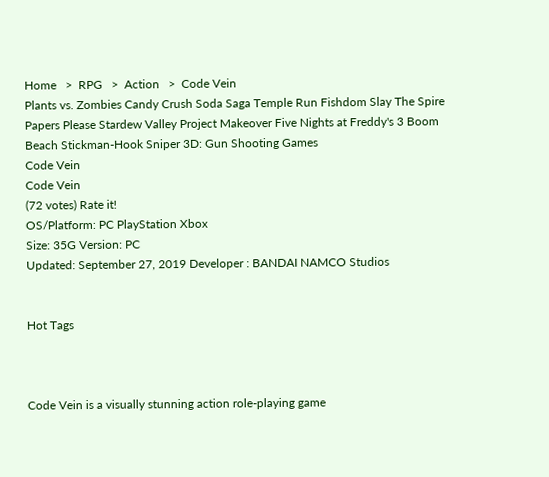Home   >  RPG   >  Action   >  Code Vein
Plants vs. Zombies Candy Crush Soda Saga Temple Run Fishdom Slay The Spire Papers Please Stardew Valley Project Makeover Five Nights at Freddy's 3 Boom Beach Stickman-Hook Sniper 3D: Gun Shooting Games
Code Vein
Code Vein
(72 votes) Rate it!
OS/Platform: PC PlayStation Xbox
Size: 35G Version: PC
Updated: September 27, 2019 Developer : BANDAI NAMCO Studios


Hot Tags



Code Vein is a visually stunning action role-playing game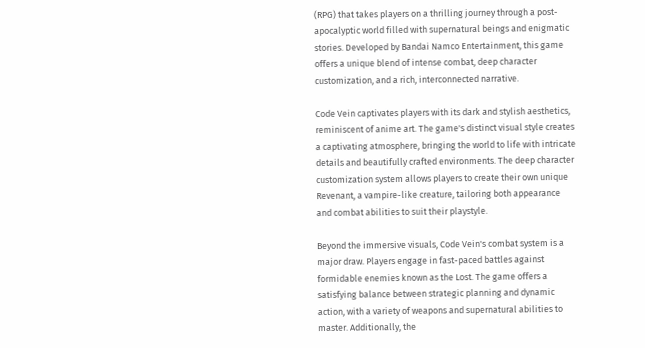(RPG) that takes players on a thrilling journey through a post-apocalyptic world filled with supernatural beings and enigmatic stories. Developed by Bandai Namco Entertainment, this game offers a unique blend of intense combat, deep character customization, and a rich, interconnected narrative.

Code Vein captivates players with its dark and stylish aesthetics, reminiscent of anime art. The game's distinct visual style creates a captivating atmosphere, bringing the world to life with intricate details and beautifully crafted environments. The deep character customization system allows players to create their own unique Revenant, a vampire-like creature, tailoring both appearance and combat abilities to suit their playstyle.

Beyond the immersive visuals, Code Vein's combat system is a major draw. Players engage in fast-paced battles against formidable enemies known as the Lost. The game offers a satisfying balance between strategic planning and dynamic action, with a variety of weapons and supernatural abilities to master. Additionally, the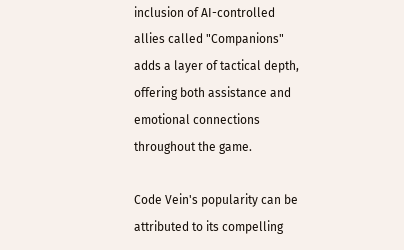inclusion of AI-controlled allies called "Companions" adds a layer of tactical depth, offering both assistance and emotional connections throughout the game.

Code Vein's popularity can be attributed to its compelling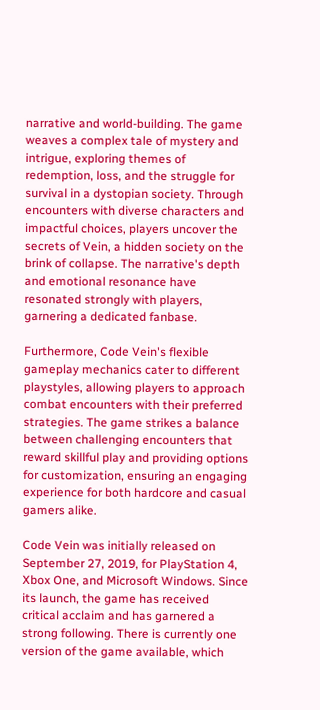narrative and world-building. The game weaves a complex tale of mystery and intrigue, exploring themes of redemption, loss, and the struggle for survival in a dystopian society. Through encounters with diverse characters and impactful choices, players uncover the secrets of Vein, a hidden society on the brink of collapse. The narrative's depth and emotional resonance have resonated strongly with players, garnering a dedicated fanbase.

Furthermore, Code Vein's flexible gameplay mechanics cater to different playstyles, allowing players to approach combat encounters with their preferred strategies. The game strikes a balance between challenging encounters that reward skillful play and providing options for customization, ensuring an engaging experience for both hardcore and casual gamers alike.

Code Vein was initially released on September 27, 2019, for PlayStation 4, Xbox One, and Microsoft Windows. Since its launch, the game has received critical acclaim and has garnered a strong following. There is currently one version of the game available, which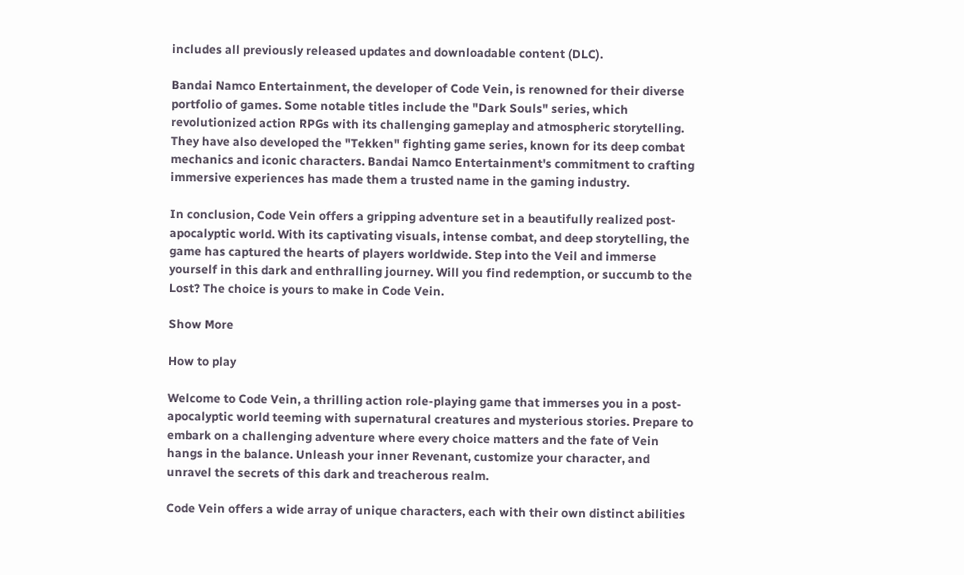includes all previously released updates and downloadable content (DLC).

Bandai Namco Entertainment, the developer of Code Vein, is renowned for their diverse portfolio of games. Some notable titles include the "Dark Souls" series, which revolutionized action RPGs with its challenging gameplay and atmospheric storytelling. They have also developed the "Tekken" fighting game series, known for its deep combat mechanics and iconic characters. Bandai Namco Entertainment's commitment to crafting immersive experiences has made them a trusted name in the gaming industry.

In conclusion, Code Vein offers a gripping adventure set in a beautifully realized post-apocalyptic world. With its captivating visuals, intense combat, and deep storytelling, the game has captured the hearts of players worldwide. Step into the Veil and immerse yourself in this dark and enthralling journey. Will you find redemption, or succumb to the Lost? The choice is yours to make in Code Vein.

Show More

How to play

Welcome to Code Vein, a thrilling action role-playing game that immerses you in a post-apocalyptic world teeming with supernatural creatures and mysterious stories. Prepare to embark on a challenging adventure where every choice matters and the fate of Vein hangs in the balance. Unleash your inner Revenant, customize your character, and unravel the secrets of this dark and treacherous realm.

Code Vein offers a wide array of unique characters, each with their own distinct abilities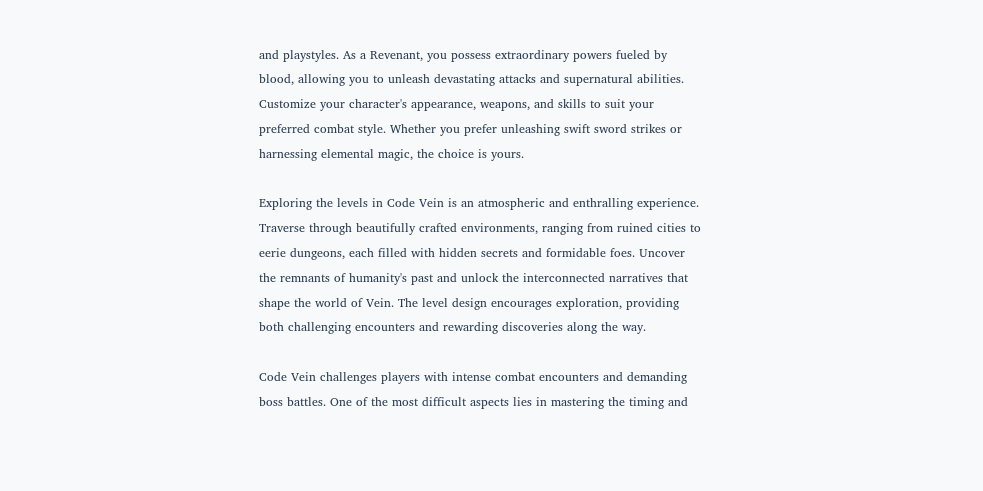and playstyles. As a Revenant, you possess extraordinary powers fueled by blood, allowing you to unleash devastating attacks and supernatural abilities. Customize your character's appearance, weapons, and skills to suit your preferred combat style. Whether you prefer unleashing swift sword strikes or harnessing elemental magic, the choice is yours.

Exploring the levels in Code Vein is an atmospheric and enthralling experience. Traverse through beautifully crafted environments, ranging from ruined cities to eerie dungeons, each filled with hidden secrets and formidable foes. Uncover the remnants of humanity's past and unlock the interconnected narratives that shape the world of Vein. The level design encourages exploration, providing both challenging encounters and rewarding discoveries along the way.

Code Vein challenges players with intense combat encounters and demanding boss battles. One of the most difficult aspects lies in mastering the timing and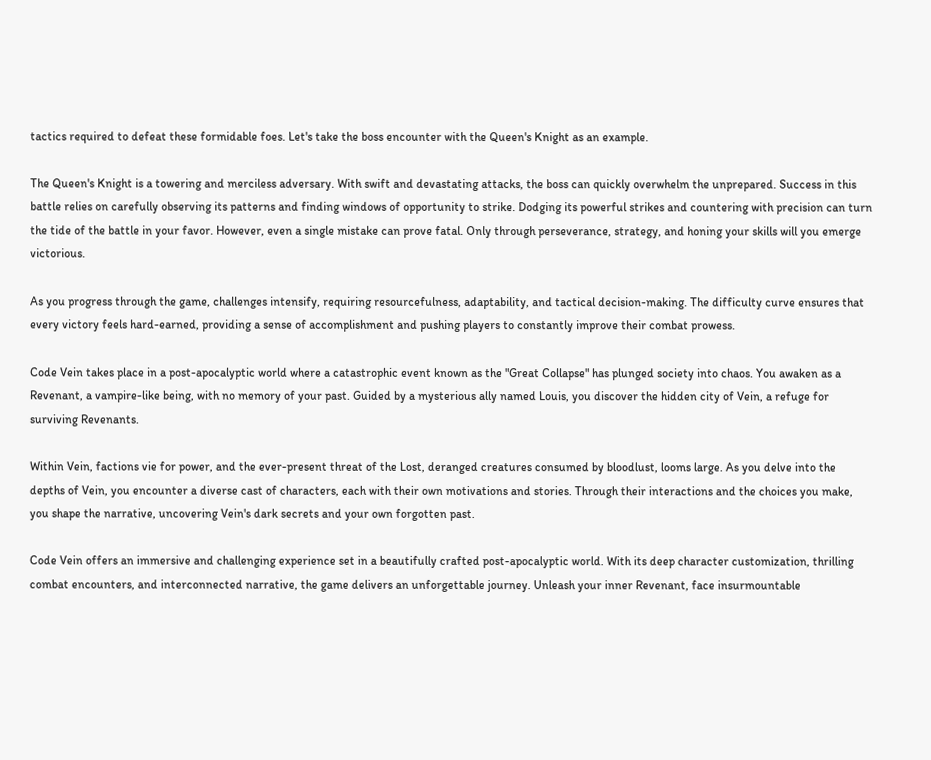tactics required to defeat these formidable foes. Let's take the boss encounter with the Queen's Knight as an example.

The Queen's Knight is a towering and merciless adversary. With swift and devastating attacks, the boss can quickly overwhelm the unprepared. Success in this battle relies on carefully observing its patterns and finding windows of opportunity to strike. Dodging its powerful strikes and countering with precision can turn the tide of the battle in your favor. However, even a single mistake can prove fatal. Only through perseverance, strategy, and honing your skills will you emerge victorious.

As you progress through the game, challenges intensify, requiring resourcefulness, adaptability, and tactical decision-making. The difficulty curve ensures that every victory feels hard-earned, providing a sense of accomplishment and pushing players to constantly improve their combat prowess.

Code Vein takes place in a post-apocalyptic world where a catastrophic event known as the "Great Collapse" has plunged society into chaos. You awaken as a Revenant, a vampire-like being, with no memory of your past. Guided by a mysterious ally named Louis, you discover the hidden city of Vein, a refuge for surviving Revenants.

Within Vein, factions vie for power, and the ever-present threat of the Lost, deranged creatures consumed by bloodlust, looms large. As you delve into the depths of Vein, you encounter a diverse cast of characters, each with their own motivations and stories. Through their interactions and the choices you make, you shape the narrative, uncovering Vein's dark secrets and your own forgotten past.

Code Vein offers an immersive and challenging experience set in a beautifully crafted post-apocalyptic world. With its deep character customization, thrilling combat encounters, and interconnected narrative, the game delivers an unforgettable journey. Unleash your inner Revenant, face insurmountable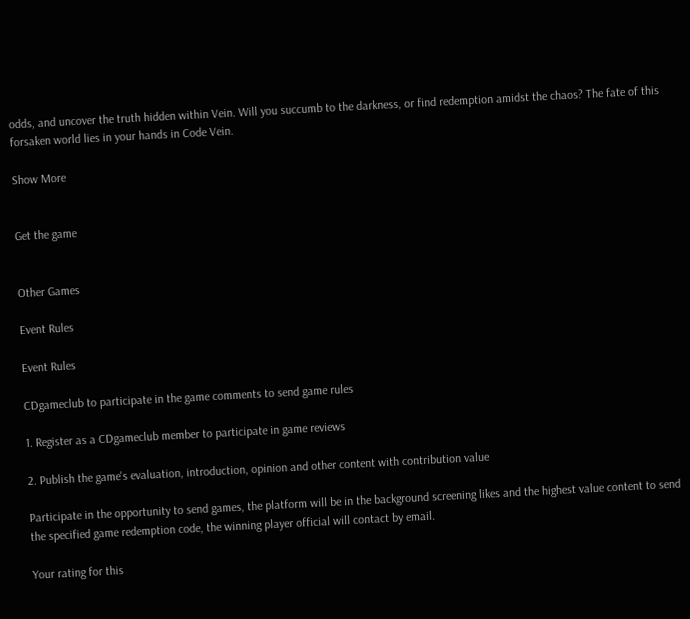odds, and uncover the truth hidden within Vein. Will you succumb to the darkness, or find redemption amidst the chaos? The fate of this forsaken world lies in your hands in Code Vein.

Show More


Get the game


Other Games

Event Rules

Event Rules

CDgameclub to participate in the game comments to send game rules

1. Register as a CDgameclub member to participate in game reviews

2. Publish the game's evaluation, introduction, opinion and other content with contribution value

Participate in the opportunity to send games, the platform will be in the background screening likes and the highest value content to send the specified game redemption code, the winning player official will contact by email.

Your rating for this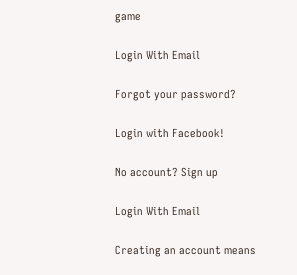game

Login With Email

Forgot your password?

Login with Facebook!

No account? Sign up

Login With Email

Creating an account means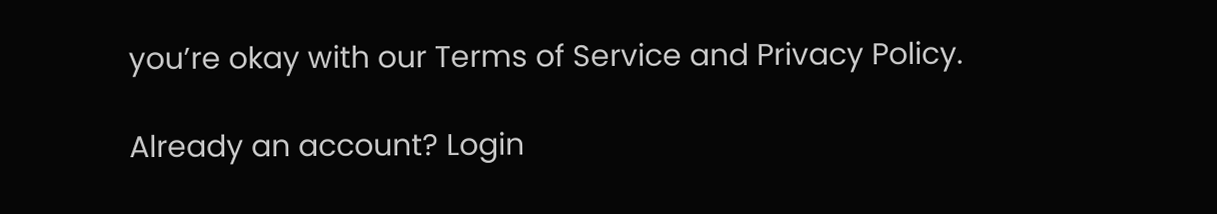you’re okay with our Terms of Service and Privacy Policy.

Already an account? Login